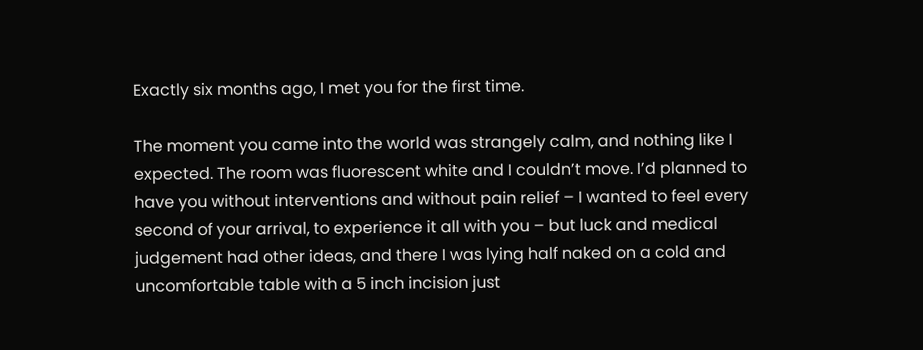Exactly six months ago, I met you for the first time.

The moment you came into the world was strangely calm, and nothing like I expected. The room was fluorescent white and I couldn’t move. I’d planned to have you without interventions and without pain relief – I wanted to feel every second of your arrival, to experience it all with you – but luck and medical judgement had other ideas, and there I was lying half naked on a cold and uncomfortable table with a 5 inch incision just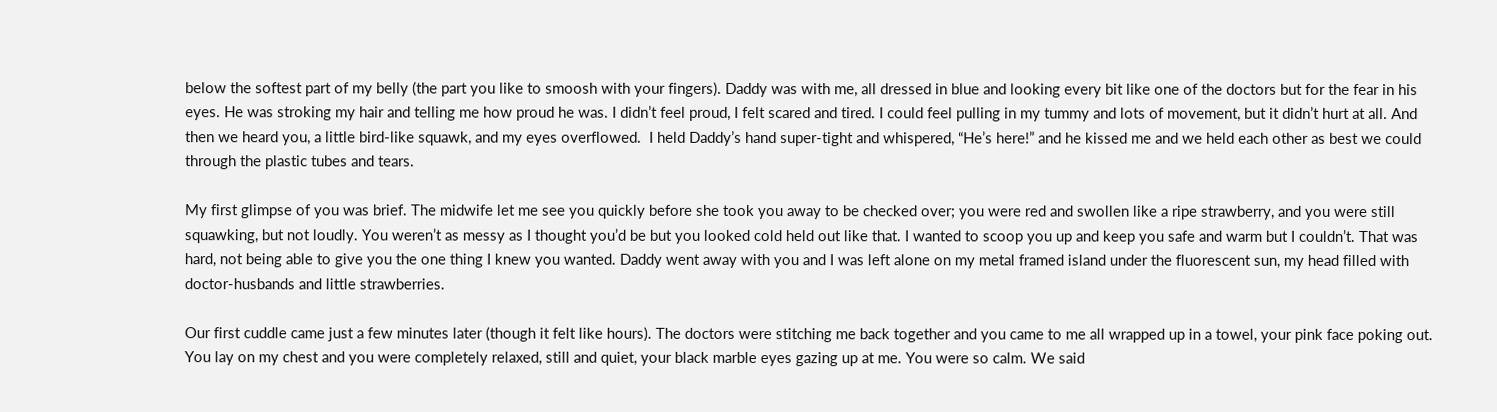below the softest part of my belly (the part you like to smoosh with your fingers). Daddy was with me, all dressed in blue and looking every bit like one of the doctors but for the fear in his eyes. He was stroking my hair and telling me how proud he was. I didn’t feel proud, I felt scared and tired. I could feel pulling in my tummy and lots of movement, but it didn’t hurt at all. And then we heard you, a little bird-like squawk, and my eyes overflowed.  I held Daddy’s hand super-tight and whispered, “He’s here!” and he kissed me and we held each other as best we could through the plastic tubes and tears.

My first glimpse of you was brief. The midwife let me see you quickly before she took you away to be checked over; you were red and swollen like a ripe strawberry, and you were still squawking, but not loudly. You weren’t as messy as I thought you’d be but you looked cold held out like that. I wanted to scoop you up and keep you safe and warm but I couldn’t. That was hard, not being able to give you the one thing I knew you wanted. Daddy went away with you and I was left alone on my metal framed island under the fluorescent sun, my head filled with doctor-husbands and little strawberries.

Our first cuddle came just a few minutes later (though it felt like hours). The doctors were stitching me back together and you came to me all wrapped up in a towel, your pink face poking out. You lay on my chest and you were completely relaxed, still and quiet, your black marble eyes gazing up at me. You were so calm. We said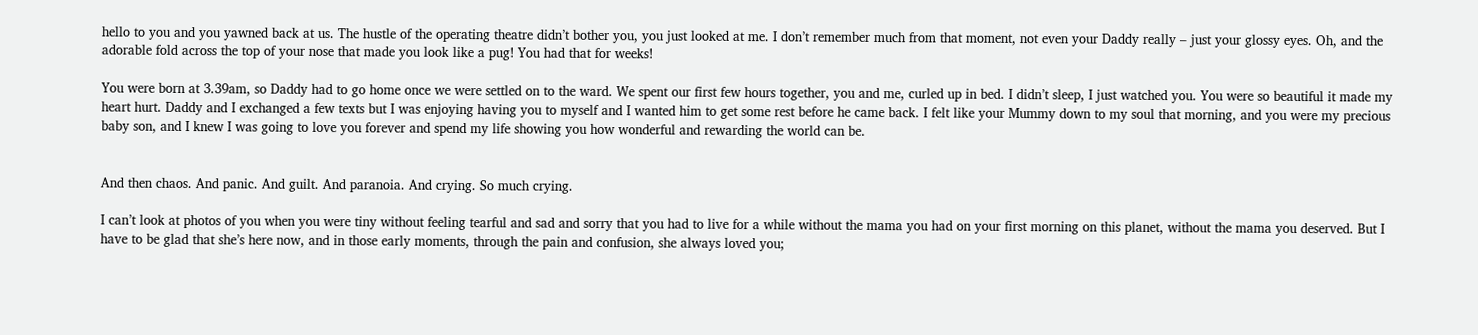hello to you and you yawned back at us. The hustle of the operating theatre didn’t bother you, you just looked at me. I don’t remember much from that moment, not even your Daddy really – just your glossy eyes. Oh, and the adorable fold across the top of your nose that made you look like a pug! You had that for weeks!

You were born at 3.39am, so Daddy had to go home once we were settled on to the ward. We spent our first few hours together, you and me, curled up in bed. I didn’t sleep, I just watched you. You were so beautiful it made my heart hurt. Daddy and I exchanged a few texts but I was enjoying having you to myself and I wanted him to get some rest before he came back. I felt like your Mummy down to my soul that morning, and you were my precious baby son, and I knew I was going to love you forever and spend my life showing you how wonderful and rewarding the world can be.


And then chaos. And panic. And guilt. And paranoia. And crying. So much crying.

I can’t look at photos of you when you were tiny without feeling tearful and sad and sorry that you had to live for a while without the mama you had on your first morning on this planet, without the mama you deserved. But I have to be glad that she’s here now, and in those early moments, through the pain and confusion, she always loved you;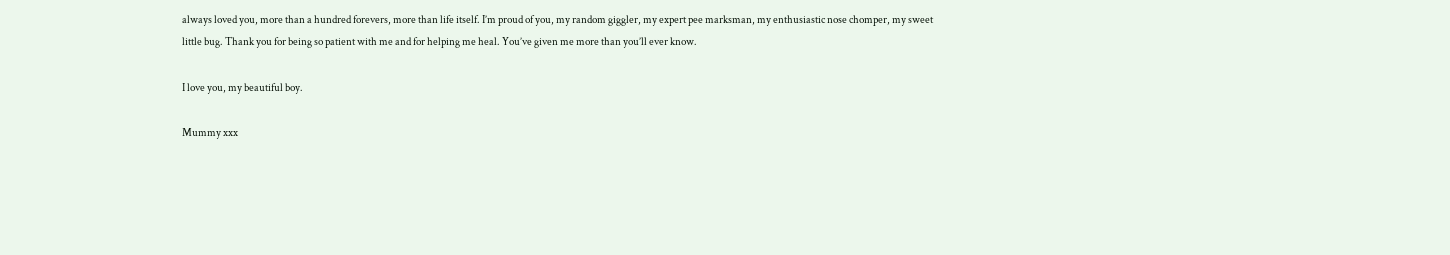always loved you, more than a hundred forevers, more than life itself. I’m proud of you, my random giggler, my expert pee marksman, my enthusiastic nose chomper, my sweet little bug. Thank you for being so patient with me and for helping me heal. You’ve given me more than you’ll ever know.

I love you, my beautiful boy.

Mummy xxx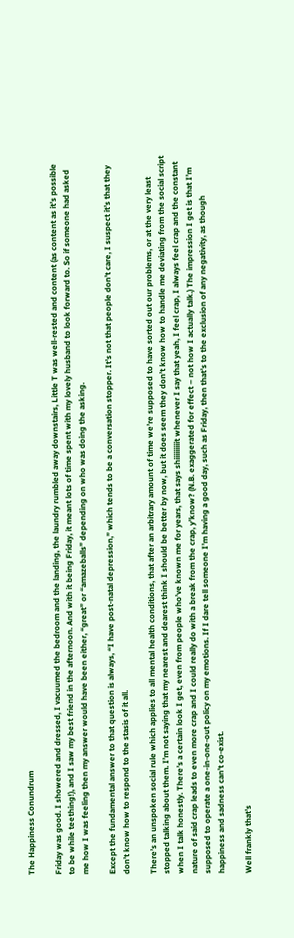The Happiness Conundrum

Friday was good. I showered and dressed, I vacuumed the bedroom and the landing, the laundry rumbled away downstairs, Little T was well-rested and content (as content as it’s possible to be while teething!), and I saw my best friend in the afternoon. And with it being Friday, it meant lots of time spent with my lovely husband to look forward to. So if someone had asked me how I was feeling then my answer would have been either, “great” or “amazeballs” depending on who was doing the asking.

Except the fundamental answer to that question is always, “I have post-natal depression,” which tends to be a conversation stopper. It’s not that people don’t care, I suspect it’s that they don’t know how to respond to the stasis of it all.

There’s an unspoken social rule which applies to all mental health conditions, that after an arbitrary amount of time we’re supposed to have sorted out our problems, or at the very least stopped talking about them. I’m not saying that my nearest and dearest think I should be better by now, but it does seem they don’t know how to handle me deviating from the social script when I talk honestly. There’s a certain look I get, even from people who’ve known me for years, that says shiiiiiiiiit whenever I say that yeah, I feel crap, I always feel crap and the constant nature of said crap leads to even more crap and I could really do with a break from the crap, y’know? (N.B. exaggerated for effect – not how I actually talk.) The impression I get is that I’m supposed to operate a one-in-one-out policy on my emotions. If I dare tell someone I’m having a good day, such as Friday, then that’s to the exclusion of any negativity, as though happiness and sadness can’t co-exist.

Well frankly that’s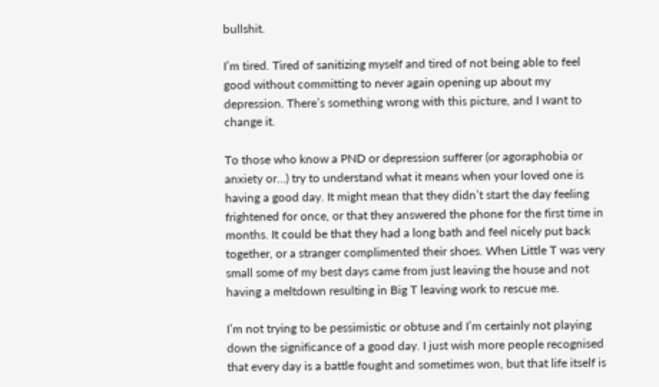bullshit.

I’m tired. Tired of sanitizing myself and tired of not being able to feel good without committing to never again opening up about my depression. There’s something wrong with this picture, and I want to change it.

To those who know a PND or depression sufferer (or agoraphobia or anxiety or…) try to understand what it means when your loved one is having a good day. It might mean that they didn’t start the day feeling frightened for once, or that they answered the phone for the first time in months. It could be that they had a long bath and feel nicely put back together, or a stranger complimented their shoes. When Little T was very small some of my best days came from just leaving the house and not having a meltdown resulting in Big T leaving work to rescue me.

I’m not trying to be pessimistic or obtuse and I’m certainly not playing down the significance of a good day. I just wish more people recognised that every day is a battle fought and sometimes won, but that life itself is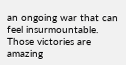an ongoing war that can feel insurmountable. Those victories are amazing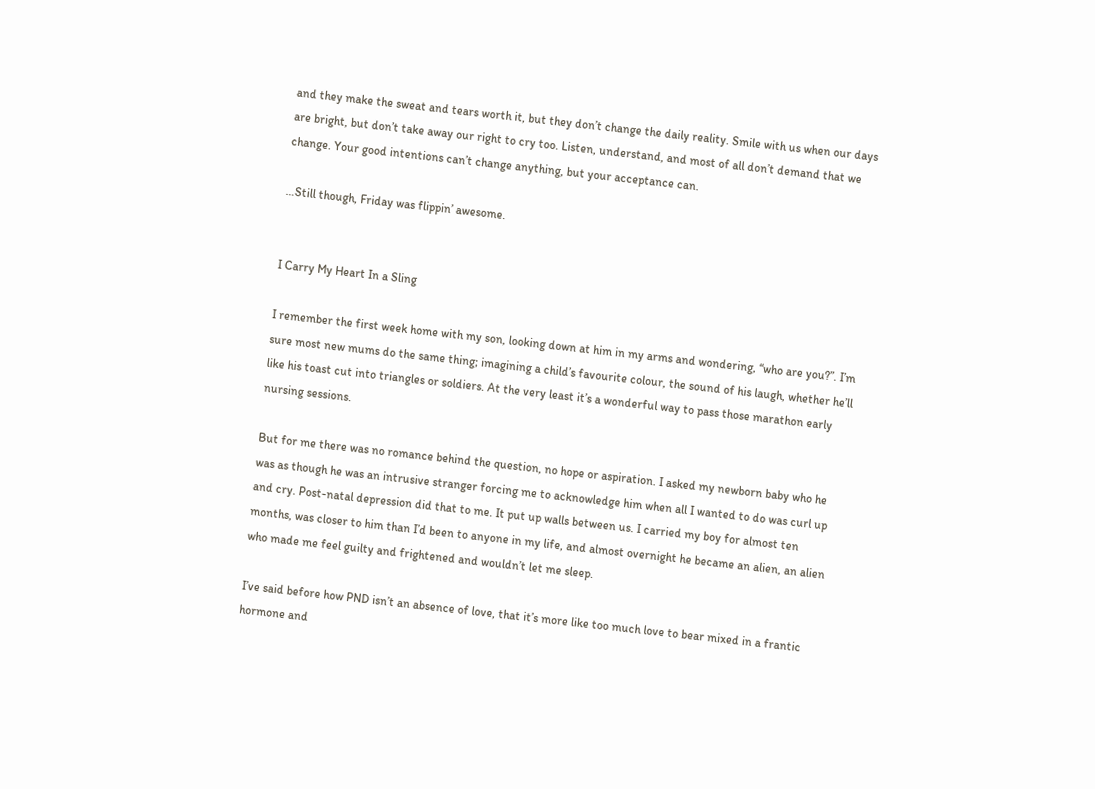and they make the sweat and tears worth it, but they don’t change the daily reality. Smile with us when our days are bright, but don’t take away our right to cry too. Listen, understand, and most of all don’t demand that we change. Your good intentions can’t change anything, but your acceptance can.

…Still though, Friday was flippin’ awesome.


I Carry My Heart In a Sling

I remember the first week home with my son, looking down at him in my arms and wondering, “who are you?”. I’m sure most new mums do the same thing; imagining a child’s favourite colour, the sound of his laugh, whether he’ll like his toast cut into triangles or soldiers. At the very least it’s a wonderful way to pass those marathon early nursing sessions.

But for me there was no romance behind the question, no hope or aspiration. I asked my newborn baby who he was as though he was an intrusive stranger forcing me to acknowledge him when all I wanted to do was curl up and cry. Post-natal depression did that to me. It put up walls between us. I carried my boy for almost ten months, was closer to him than I’d been to anyone in my life, and almost overnight he became an alien, an alien who made me feel guilty and frightened and wouldn’t let me sleep.

I’ve said before how PND isn’t an absence of love, that it’s more like too much love to bear mixed in a frantic hormone and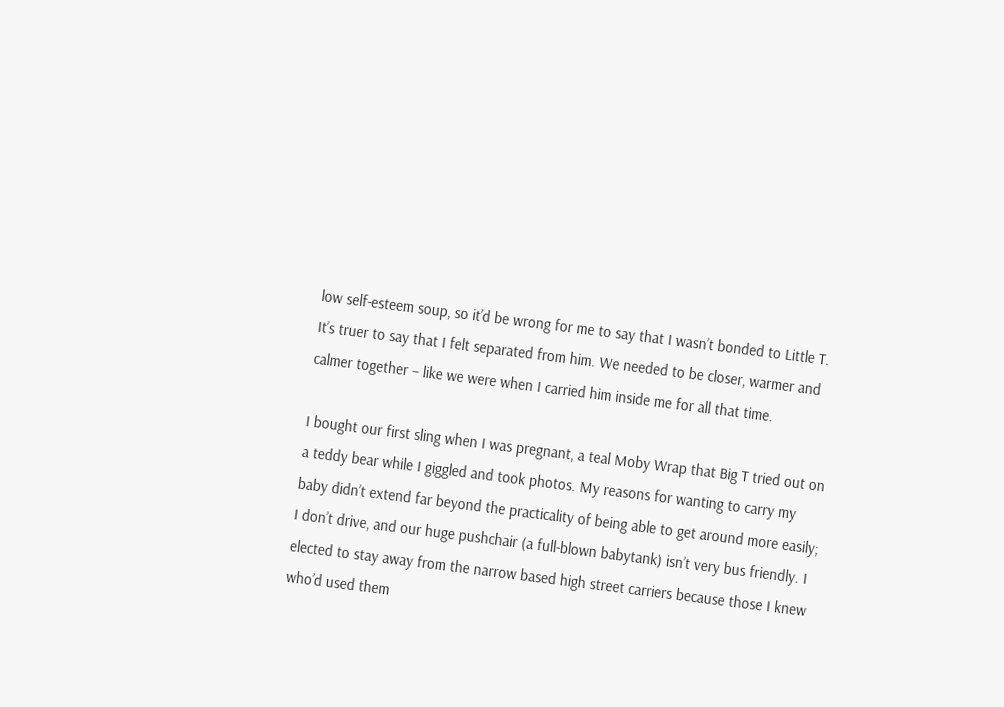low self-esteem soup, so it’d be wrong for me to say that I wasn’t bonded to Little T. It’s truer to say that I felt separated from him. We needed to be closer, warmer and calmer together – like we were when I carried him inside me for all that time.

I bought our first sling when I was pregnant, a teal Moby Wrap that Big T tried out on a teddy bear while I giggled and took photos. My reasons for wanting to carry my baby didn’t extend far beyond the practicality of being able to get around more easily; I don’t drive, and our huge pushchair (a full-blown babytank) isn’t very bus friendly. I elected to stay away from the narrow based high street carriers because those I knew who’d used them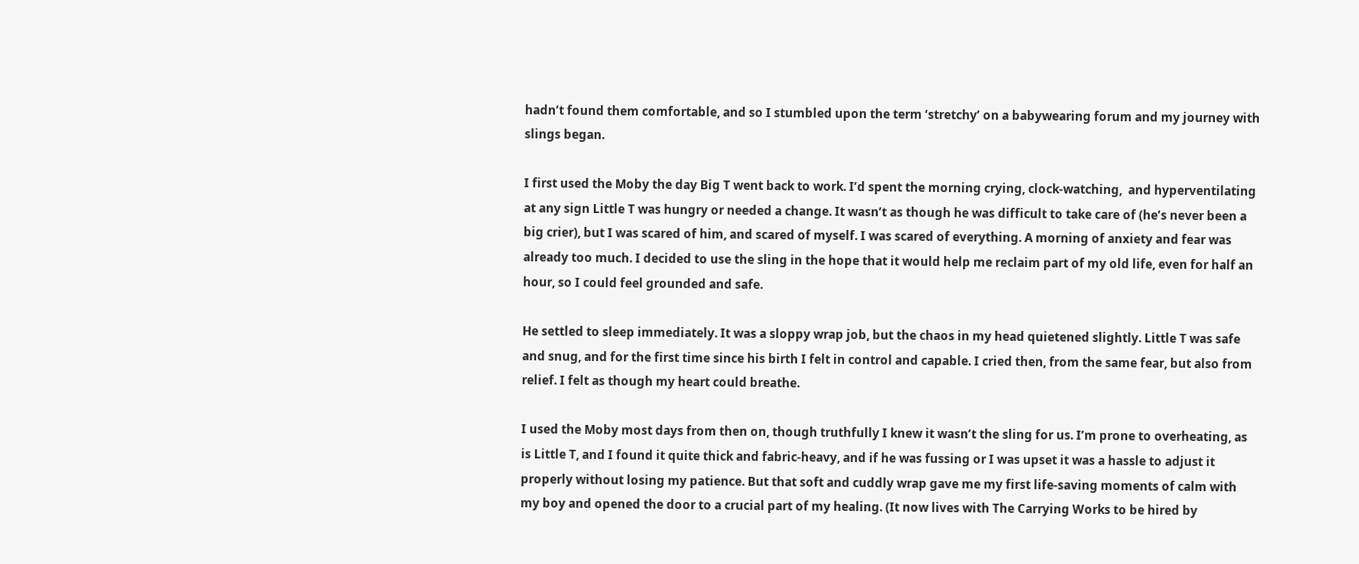hadn’t found them comfortable, and so I stumbled upon the term ‘stretchy’ on a babywearing forum and my journey with slings began.

I first used the Moby the day Big T went back to work. I’d spent the morning crying, clock-watching,  and hyperventilating at any sign Little T was hungry or needed a change. It wasn’t as though he was difficult to take care of (he’s never been a big crier), but I was scared of him, and scared of myself. I was scared of everything. A morning of anxiety and fear was already too much. I decided to use the sling in the hope that it would help me reclaim part of my old life, even for half an hour, so I could feel grounded and safe.

He settled to sleep immediately. It was a sloppy wrap job, but the chaos in my head quietened slightly. Little T was safe and snug, and for the first time since his birth I felt in control and capable. I cried then, from the same fear, but also from relief. I felt as though my heart could breathe.

I used the Moby most days from then on, though truthfully I knew it wasn’t the sling for us. I’m prone to overheating, as is Little T, and I found it quite thick and fabric-heavy, and if he was fussing or I was upset it was a hassle to adjust it properly without losing my patience. But that soft and cuddly wrap gave me my first life-saving moments of calm with my boy and opened the door to a crucial part of my healing. (It now lives with The Carrying Works to be hired by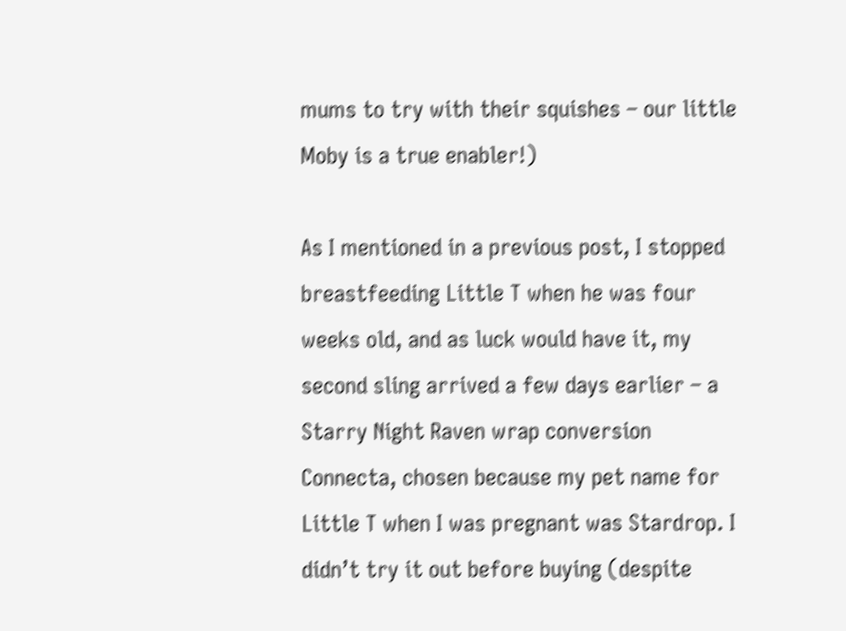mums to try with their squishes – our little Moby is a true enabler!)

As I mentioned in a previous post, I stopped breastfeeding Little T when he was four weeks old, and as luck would have it, my second sling arrived a few days earlier – a Starry Night Raven wrap conversion Connecta, chosen because my pet name for Little T when I was pregnant was Stardrop. I didn’t try it out before buying (despite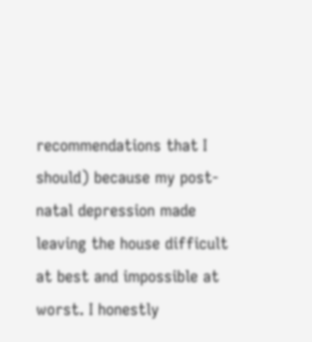recommendations that I should) because my post-natal depression made leaving the house difficult at best and impossible at worst. I honestly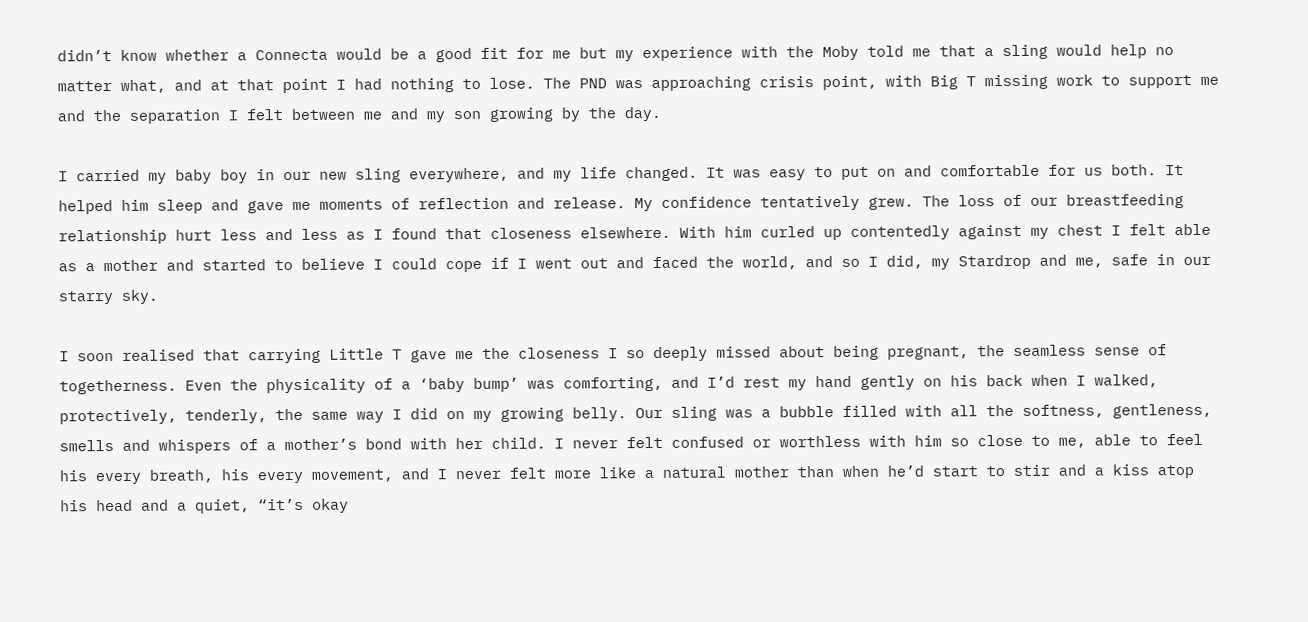didn’t know whether a Connecta would be a good fit for me but my experience with the Moby told me that a sling would help no matter what, and at that point I had nothing to lose. The PND was approaching crisis point, with Big T missing work to support me and the separation I felt between me and my son growing by the day.

I carried my baby boy in our new sling everywhere, and my life changed. It was easy to put on and comfortable for us both. It helped him sleep and gave me moments of reflection and release. My confidence tentatively grew. The loss of our breastfeeding relationship hurt less and less as I found that closeness elsewhere. With him curled up contentedly against my chest I felt able as a mother and started to believe I could cope if I went out and faced the world, and so I did, my Stardrop and me, safe in our starry sky.

I soon realised that carrying Little T gave me the closeness I so deeply missed about being pregnant, the seamless sense of togetherness. Even the physicality of a ‘baby bump’ was comforting, and I’d rest my hand gently on his back when I walked, protectively, tenderly, the same way I did on my growing belly. Our sling was a bubble filled with all the softness, gentleness, smells and whispers of a mother’s bond with her child. I never felt confused or worthless with him so close to me, able to feel his every breath, his every movement, and I never felt more like a natural mother than when he’d start to stir and a kiss atop his head and a quiet, “it’s okay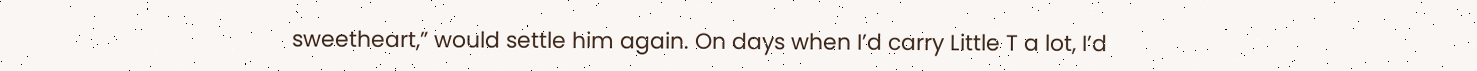sweetheart,” would settle him again. On days when I’d carry Little T a lot, I’d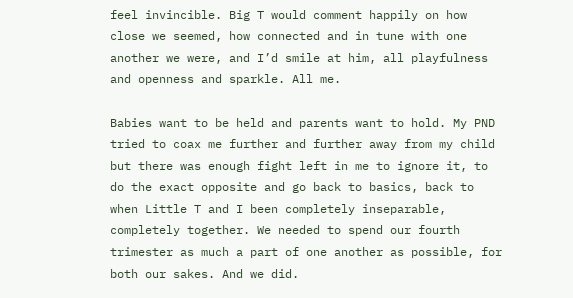feel invincible. Big T would comment happily on how close we seemed, how connected and in tune with one another we were, and I’d smile at him, all playfulness and openness and sparkle. All me.

Babies want to be held and parents want to hold. My PND tried to coax me further and further away from my child but there was enough fight left in me to ignore it, to do the exact opposite and go back to basics, back to when Little T and I been completely inseparable, completely together. We needed to spend our fourth trimester as much a part of one another as possible, for both our sakes. And we did.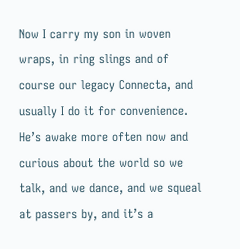Now I carry my son in woven wraps, in ring slings and of course our legacy Connecta, and usually I do it for convenience. He’s awake more often now and curious about the world so we talk, and we dance, and we squeal at passers by, and it’s a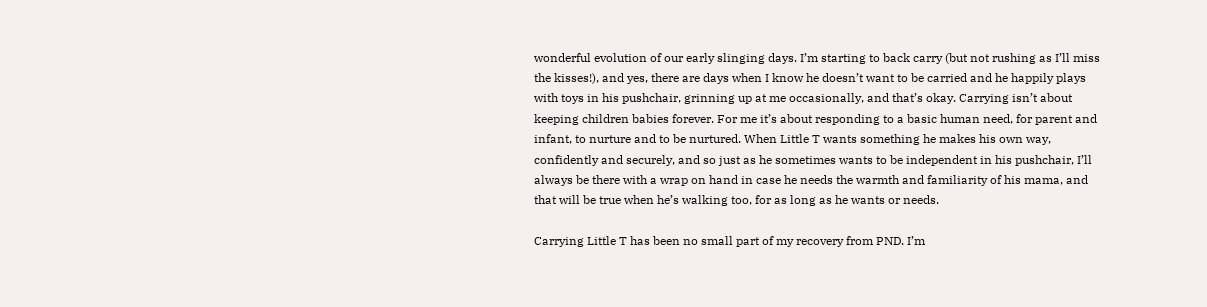wonderful evolution of our early slinging days. I’m starting to back carry (but not rushing as I’ll miss the kisses!), and yes, there are days when I know he doesn’t want to be carried and he happily plays with toys in his pushchair, grinning up at me occasionally, and that’s okay. Carrying isn’t about keeping children babies forever. For me it’s about responding to a basic human need, for parent and infant, to nurture and to be nurtured. When Little T wants something he makes his own way, confidently and securely, and so just as he sometimes wants to be independent in his pushchair, I’ll always be there with a wrap on hand in case he needs the warmth and familiarity of his mama, and that will be true when he’s walking too, for as long as he wants or needs.

Carrying Little T has been no small part of my recovery from PND. I’m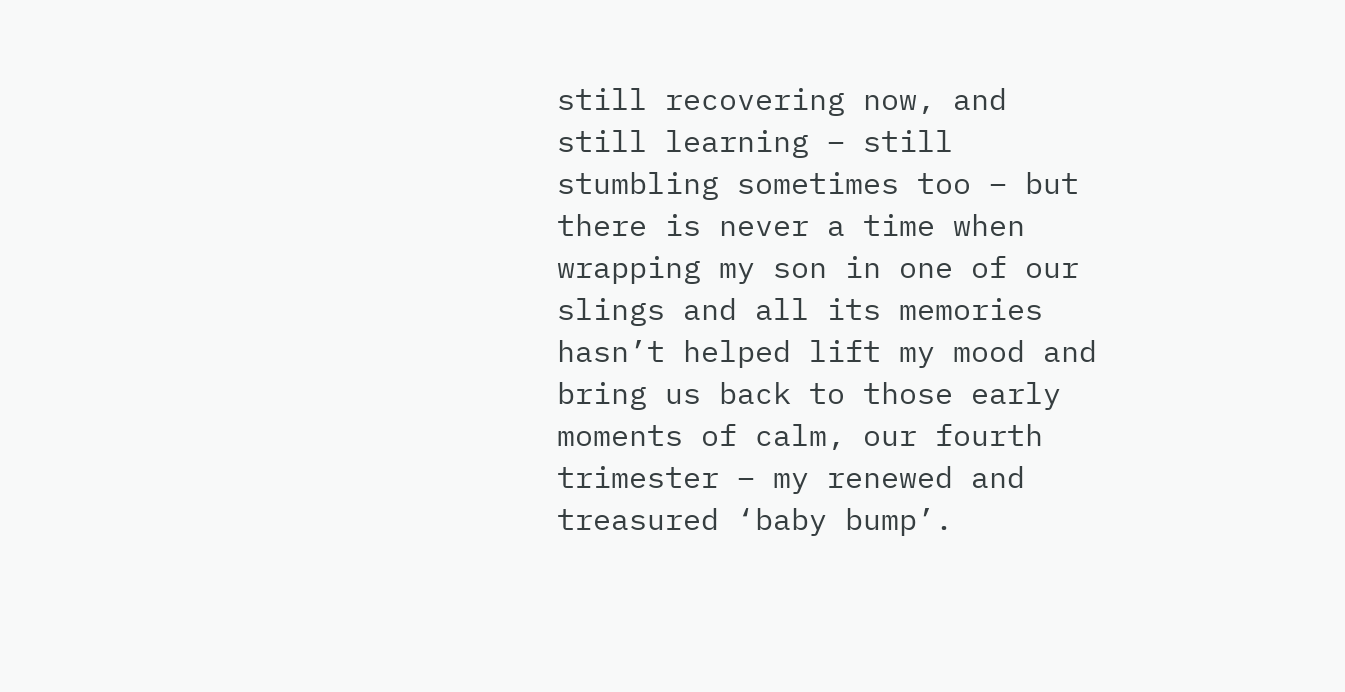still recovering now, and still learning – still stumbling sometimes too – but there is never a time when wrapping my son in one of our slings and all its memories hasn’t helped lift my mood and bring us back to those early moments of calm, our fourth trimester – my renewed and treasured ‘baby bump’.